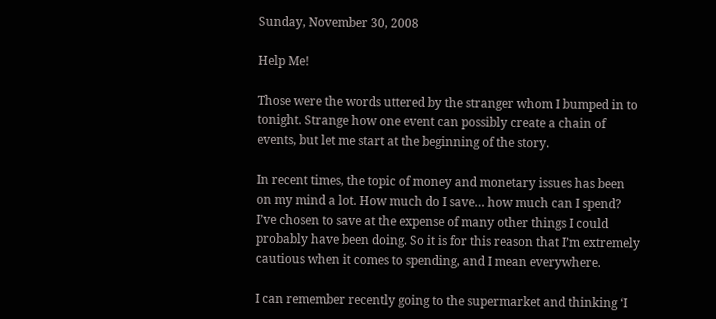Sunday, November 30, 2008

Help Me!

Those were the words uttered by the stranger whom I bumped in to tonight. Strange how one event can possibly create a chain of events, but let me start at the beginning of the story.

In recent times, the topic of money and monetary issues has been on my mind a lot. How much do I save… how much can I spend? I’ve chosen to save at the expense of many other things I could probably have been doing. So it is for this reason that I’m extremely cautious when it comes to spending, and I mean everywhere.

I can remember recently going to the supermarket and thinking ‘I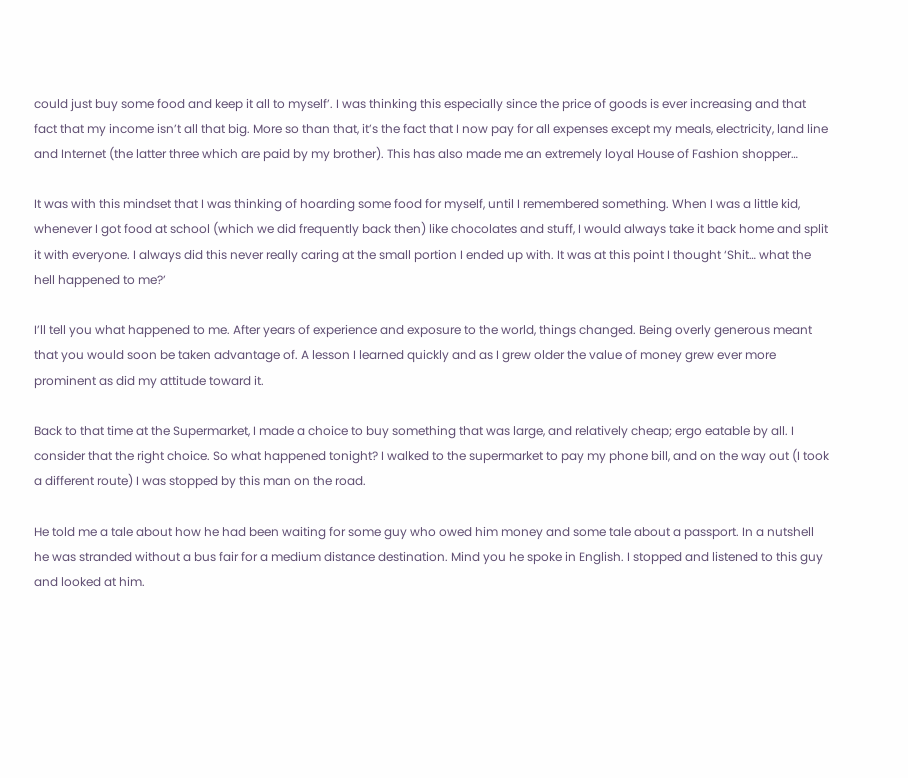could just buy some food and keep it all to myself’. I was thinking this especially since the price of goods is ever increasing and that fact that my income isn’t all that big. More so than that, it’s the fact that I now pay for all expenses except my meals, electricity, land line and Internet (the latter three which are paid by my brother). This has also made me an extremely loyal House of Fashion shopper…

It was with this mindset that I was thinking of hoarding some food for myself, until I remembered something. When I was a little kid, whenever I got food at school (which we did frequently back then) like chocolates and stuff, I would always take it back home and split it with everyone. I always did this never really caring at the small portion I ended up with. It was at this point I thought ‘Shit… what the hell happened to me?’

I’ll tell you what happened to me. After years of experience and exposure to the world, things changed. Being overly generous meant that you would soon be taken advantage of. A lesson I learned quickly and as I grew older the value of money grew ever more prominent as did my attitude toward it.

Back to that time at the Supermarket, I made a choice to buy something that was large, and relatively cheap; ergo eatable by all. I consider that the right choice. So what happened tonight? I walked to the supermarket to pay my phone bill, and on the way out (I took a different route) I was stopped by this man on the road.

He told me a tale about how he had been waiting for some guy who owed him money and some tale about a passport. In a nutshell he was stranded without a bus fair for a medium distance destination. Mind you he spoke in English. I stopped and listened to this guy and looked at him.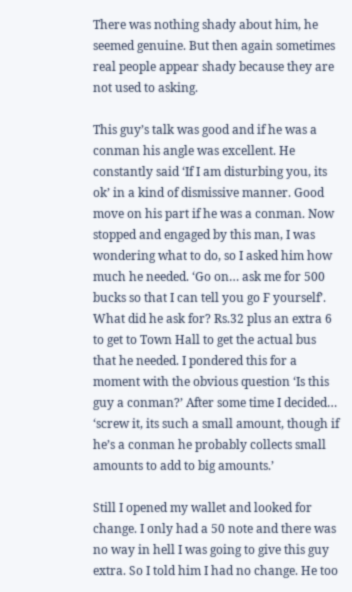There was nothing shady about him, he seemed genuine. But then again sometimes real people appear shady because they are not used to asking.

This guy’s talk was good and if he was a conman his angle was excellent. He constantly said ‘If I am disturbing you, its ok’ in a kind of dismissive manner. Good move on his part if he was a conman. Now stopped and engaged by this man, I was wondering what to do, so I asked him how much he needed. ‘Go on… ask me for 500 bucks so that I can tell you go F yourself’. What did he ask for? Rs.32 plus an extra 6 to get to Town Hall to get the actual bus that he needed. I pondered this for a moment with the obvious question ‘Is this guy a conman?’ After some time I decided… ‘screw it, its such a small amount, though if he’s a conman he probably collects small amounts to add to big amounts.’

Still I opened my wallet and looked for change. I only had a 50 note and there was no way in hell I was going to give this guy extra. So I told him I had no change. He too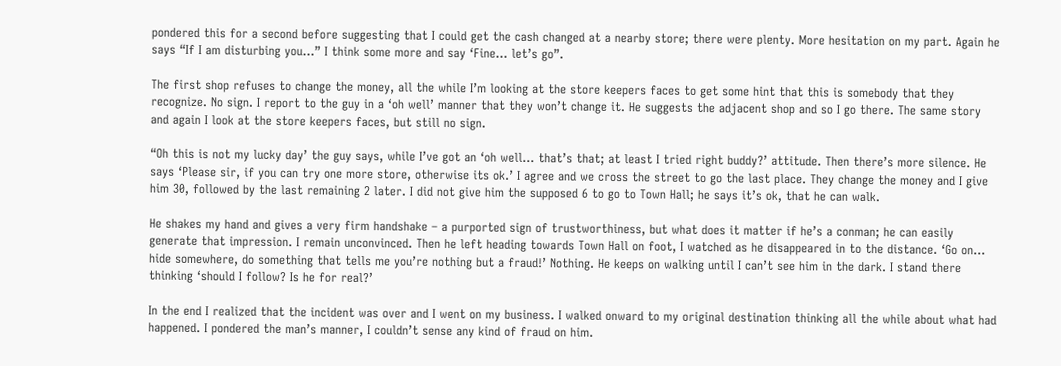pondered this for a second before suggesting that I could get the cash changed at a nearby store; there were plenty. More hesitation on my part. Again he says “If I am disturbing you…” I think some more and say ‘Fine… let’s go”.

The first shop refuses to change the money, all the while I’m looking at the store keepers faces to get some hint that this is somebody that they recognize. No sign. I report to the guy in a ‘oh well’ manner that they won’t change it. He suggests the adjacent shop and so I go there. The same story and again I look at the store keepers faces, but still no sign.

“Oh this is not my lucky day’ the guy says, while I’ve got an ‘oh well… that’s that; at least I tried right buddy?’ attitude. Then there’s more silence. He says ‘Please sir, if you can try one more store, otherwise its ok.’ I agree and we cross the street to go the last place. They change the money and I give him 30, followed by the last remaining 2 later. I did not give him the supposed 6 to go to Town Hall; he says it’s ok, that he can walk.

He shakes my hand and gives a very firm handshake – a purported sign of trustworthiness, but what does it matter if he’s a conman; he can easily generate that impression. I remain unconvinced. Then he left heading towards Town Hall on foot, I watched as he disappeared in to the distance. ‘Go on… hide somewhere, do something that tells me you’re nothing but a fraud!’ Nothing. He keeps on walking until I can’t see him in the dark. I stand there thinking ‘should I follow? Is he for real?’

In the end I realized that the incident was over and I went on my business. I walked onward to my original destination thinking all the while about what had happened. I pondered the man’s manner, I couldn’t sense any kind of fraud on him.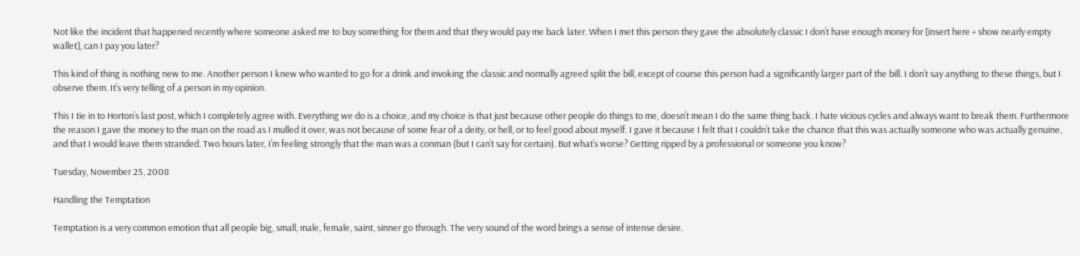Not like the incident that happened recently where someone asked me to buy something for them and that they would pay me back later. When I met this person they gave the absolutely classic I don’t have enough money for [insert here + show nearly empty wallet], can I pay you later?

This kind of thing is nothing new to me. Another person I knew who wanted to go for a drink and invoking the classic and normally agreed split the bill, except of course this person had a significantly larger part of the bill. I don’t say anything to these things, but I observe them. It’s very telling of a person in my opinion.

This I tie in to Horton’s last post, which I completely agree with. Everything we do is a choice, and my choice is that just because other people do things to me, doesn’t mean I do the same thing back. I hate vicious cycles and always want to break them. Furthermore the reason I gave the money to the man on the road as I mulled it over, was not because of some fear of a deity, or hell, or to feel good about myself. I gave it because I felt that I couldn’t take the chance that this was actually someone who was actually genuine, and that I would leave them stranded. Two hours later, I’m feeling strongly that the man was a conman (but I can’t say for certain). But what’s worse? Getting ripped by a professional or someone you know?

Tuesday, November 25, 2008

Handling the Temptation

Temptation is a very common emotion that all people big, small, male, female, saint, sinner go through. The very sound of the word brings a sense of intense desire.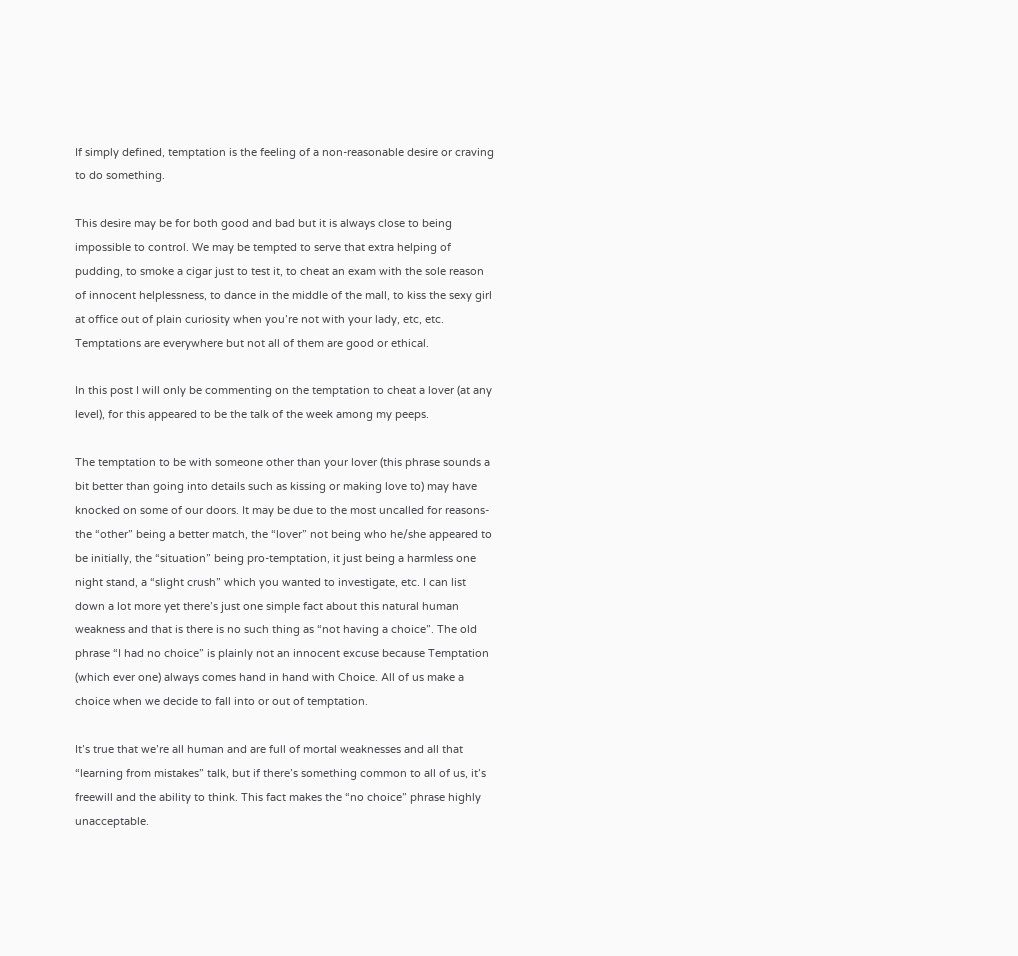If simply defined, temptation is the feeling of a non-reasonable desire or craving to do something.

This desire may be for both good and bad but it is always close to being impossible to control. We may be tempted to serve that extra helping of pudding, to smoke a cigar just to test it, to cheat an exam with the sole reason of innocent helplessness, to dance in the middle of the mall, to kiss the sexy girl at office out of plain curiosity when you’re not with your lady, etc, etc. Temptations are everywhere but not all of them are good or ethical.

In this post I will only be commenting on the temptation to cheat a lover (at any level), for this appeared to be the talk of the week among my peeps.

The temptation to be with someone other than your lover (this phrase sounds a bit better than going into details such as kissing or making love to) may have knocked on some of our doors. It may be due to the most uncalled for reasons- the “other” being a better match, the “lover” not being who he/she appeared to be initially, the “situation” being pro-temptation, it just being a harmless one night stand, a “slight crush” which you wanted to investigate, etc. I can list down a lot more yet there’s just one simple fact about this natural human weakness and that is there is no such thing as “not having a choice”. The old phrase “I had no choice” is plainly not an innocent excuse because Temptation (which ever one) always comes hand in hand with Choice. All of us make a choice when we decide to fall into or out of temptation.

It’s true that we’re all human and are full of mortal weaknesses and all that “learning from mistakes” talk, but if there’s something common to all of us, it’s freewill and the ability to think. This fact makes the “no choice” phrase highly unacceptable.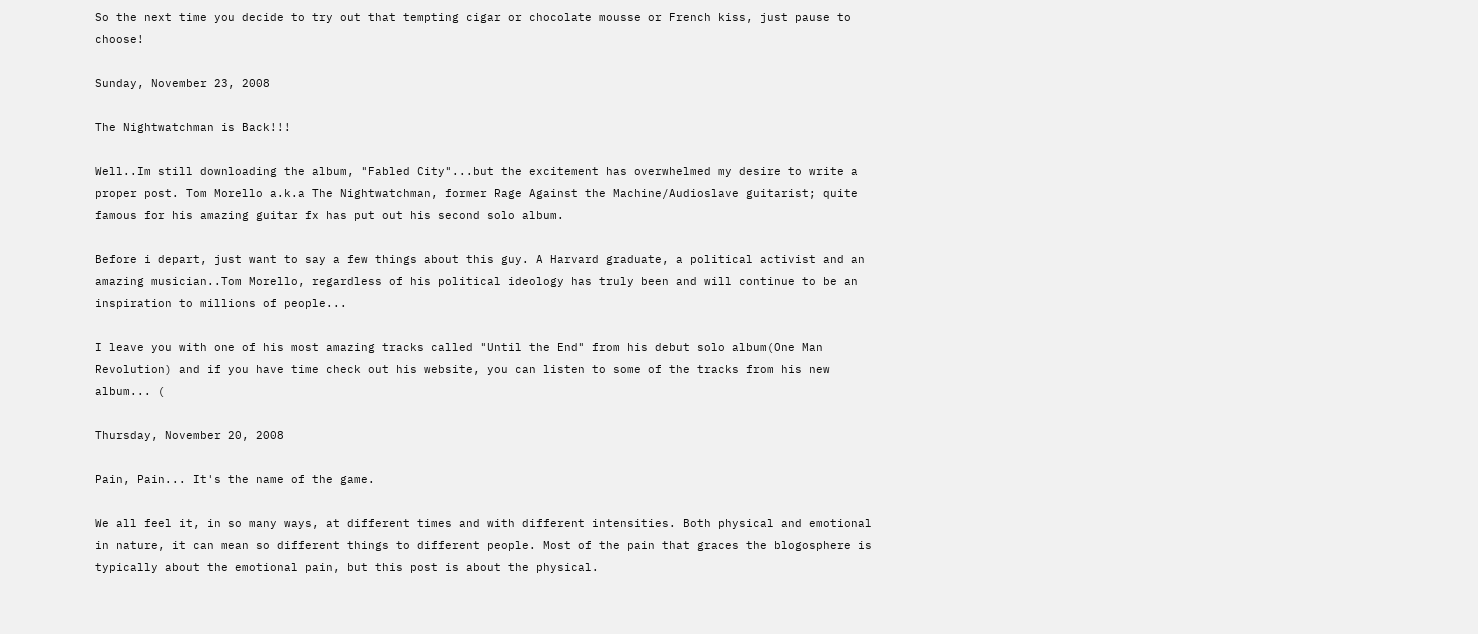So the next time you decide to try out that tempting cigar or chocolate mousse or French kiss, just pause to choose!

Sunday, November 23, 2008

The Nightwatchman is Back!!!

Well..Im still downloading the album, "Fabled City"...but the excitement has overwhelmed my desire to write a proper post. Tom Morello a.k.a The Nightwatchman, former Rage Against the Machine/Audioslave guitarist; quite famous for his amazing guitar fx has put out his second solo album.

Before i depart, just want to say a few things about this guy. A Harvard graduate, a political activist and an amazing musician..Tom Morello, regardless of his political ideology has truly been and will continue to be an inspiration to millions of people...

I leave you with one of his most amazing tracks called "Until the End" from his debut solo album(One Man Revolution) and if you have time check out his website, you can listen to some of the tracks from his new album... (

Thursday, November 20, 2008

Pain, Pain... It's the name of the game.

We all feel it, in so many ways, at different times and with different intensities. Both physical and emotional in nature, it can mean so different things to different people. Most of the pain that graces the blogosphere is typically about the emotional pain, but this post is about the physical.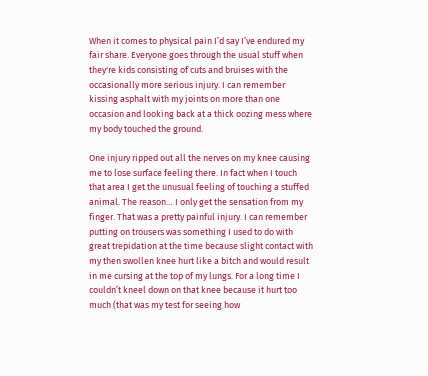When it comes to physical pain I’d say I’ve endured my fair share. Everyone goes through the usual stuff when they're kids consisting of cuts and bruises with the occasionally more serious injury. I can remember kissing asphalt with my joints on more than one occasion and looking back at a thick oozing mess where my body touched the ground.

One injury ripped out all the nerves on my knee causing me to lose surface feeling there. In fact when I touch that area I get the unusual feeling of touching a stuffed animal. The reason… I only get the sensation from my finger. That was a pretty painful injury. I can remember putting on trousers was something I used to do with great trepidation at the time because slight contact with my then swollen knee hurt like a bitch and would result in me cursing at the top of my lungs. For a long time I couldn’t kneel down on that knee because it hurt too much (that was my test for seeing how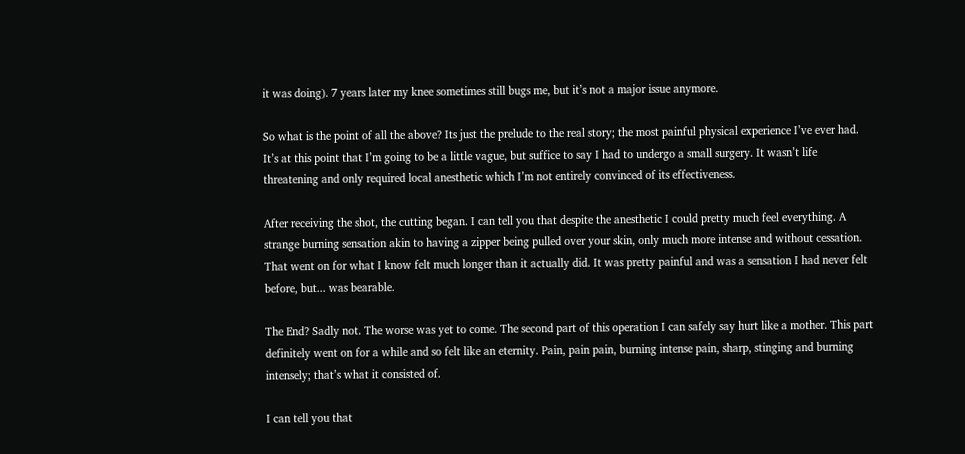it was doing). 7 years later my knee sometimes still bugs me, but it’s not a major issue anymore.

So what is the point of all the above? Its just the prelude to the real story; the most painful physical experience I’ve ever had. It’s at this point that I’m going to be a little vague, but suffice to say I had to undergo a small surgery. It wasn’t life threatening and only required local anesthetic which I’m not entirely convinced of its effectiveness.

After receiving the shot, the cutting began. I can tell you that despite the anesthetic I could pretty much feel everything. A strange burning sensation akin to having a zipper being pulled over your skin, only much more intense and without cessation. That went on for what I know felt much longer than it actually did. It was pretty painful and was a sensation I had never felt before, but... was bearable.

The End? Sadly not. The worse was yet to come. The second part of this operation I can safely say hurt like a mother. This part definitely went on for a while and so felt like an eternity. Pain, pain pain, burning intense pain, sharp, stinging and burning intensely; that’s what it consisted of.

I can tell you that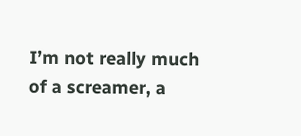I’m not really much of a screamer, a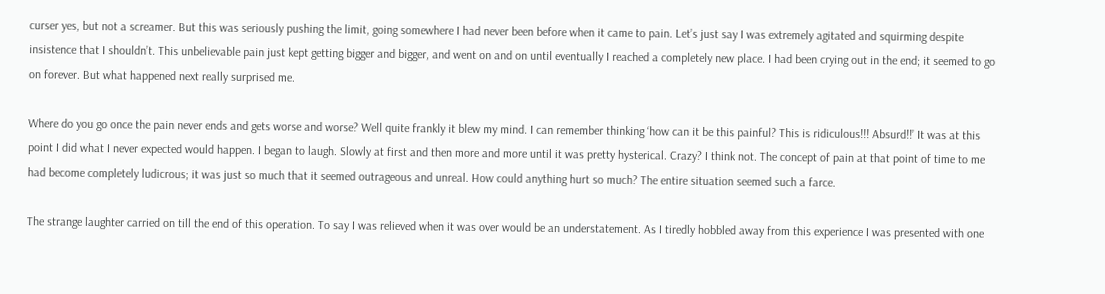curser yes, but not a screamer. But this was seriously pushing the limit, going somewhere I had never been before when it came to pain. Let’s just say I was extremely agitated and squirming despite insistence that I shouldn’t. This unbelievable pain just kept getting bigger and bigger, and went on and on until eventually I reached a completely new place. I had been crying out in the end; it seemed to go on forever. But what happened next really surprised me.

Where do you go once the pain never ends and gets worse and worse? Well quite frankly it blew my mind. I can remember thinking ‘how can it be this painful? This is ridiculous!!! Absurd!!’ It was at this point I did what I never expected would happen. I began to laugh. Slowly at first and then more and more until it was pretty hysterical. Crazy? I think not. The concept of pain at that point of time to me had become completely ludicrous; it was just so much that it seemed outrageous and unreal. How could anything hurt so much? The entire situation seemed such a farce.

The strange laughter carried on till the end of this operation. To say I was relieved when it was over would be an understatement. As I tiredly hobbled away from this experience I was presented with one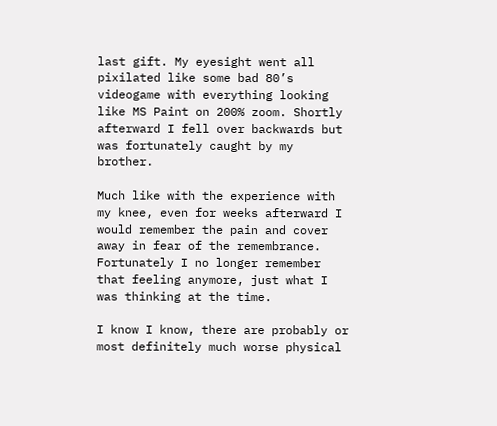last gift. My eyesight went all pixilated like some bad 80’s videogame with everything looking like MS Paint on 200% zoom. Shortly afterward I fell over backwards but was fortunately caught by my brother.

Much like with the experience with my knee, even for weeks afterward I would remember the pain and cover away in fear of the remembrance. Fortunately I no longer remember that feeling anymore, just what I was thinking at the time.

I know I know, there are probably or most definitely much worse physical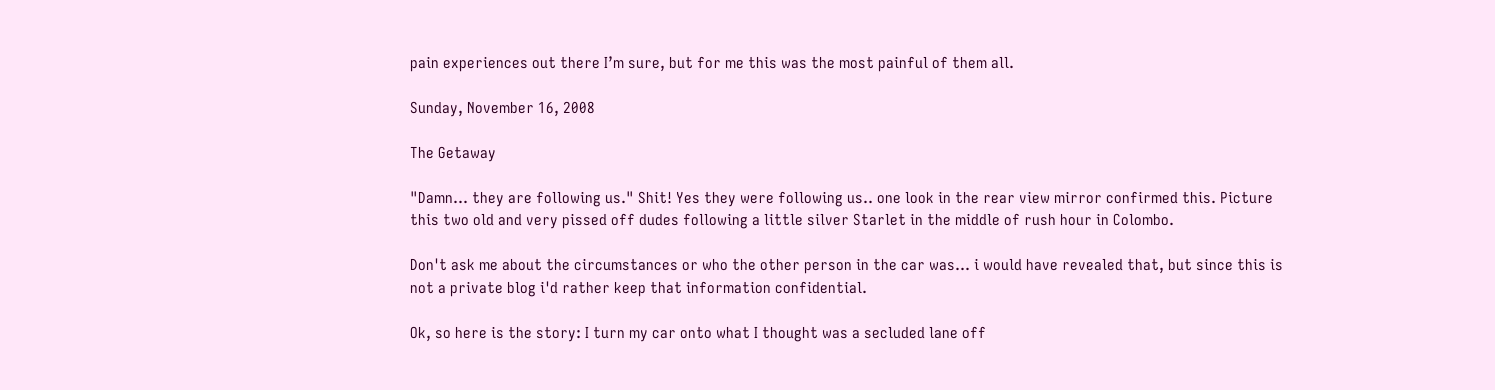pain experiences out there I’m sure, but for me this was the most painful of them all.

Sunday, November 16, 2008

The Getaway

"Damn... they are following us." Shit! Yes they were following us.. one look in the rear view mirror confirmed this. Picture this two old and very pissed off dudes following a little silver Starlet in the middle of rush hour in Colombo.

Don't ask me about the circumstances or who the other person in the car was... i would have revealed that, but since this is not a private blog i'd rather keep that information confidential.

Ok, so here is the story: I turn my car onto what I thought was a secluded lane off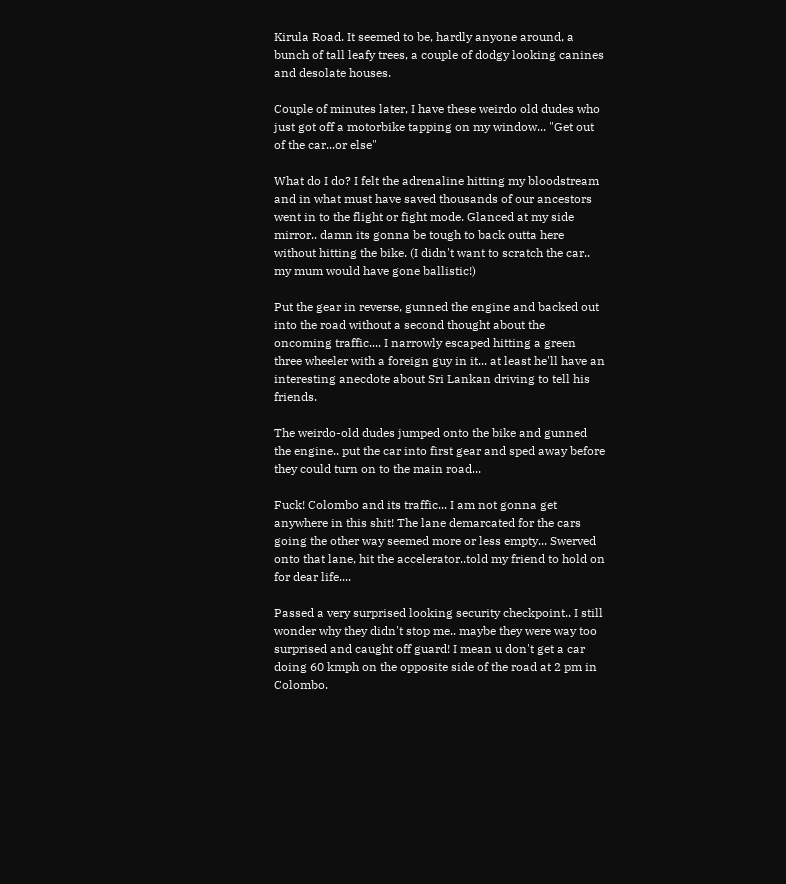Kirula Road. It seemed to be, hardly anyone around, a bunch of tall leafy trees, a couple of dodgy looking canines and desolate houses.

Couple of minutes later, I have these weirdo old dudes who just got off a motorbike tapping on my window... "Get out of the car...or else"

What do I do? I felt the adrenaline hitting my bloodstream and in what must have saved thousands of our ancestors went in to the flight or fight mode. Glanced at my side mirror.. damn its gonna be tough to back outta here without hitting the bike. (I didn't want to scratch the car.. my mum would have gone ballistic!)

Put the gear in reverse, gunned the engine and backed out into the road without a second thought about the oncoming traffic.... I narrowly escaped hitting a green three wheeler with a foreign guy in it... at least he'll have an interesting anecdote about Sri Lankan driving to tell his friends.

The weirdo-old dudes jumped onto the bike and gunned the engine.. put the car into first gear and sped away before they could turn on to the main road...

Fuck! Colombo and its traffic... I am not gonna get anywhere in this shit! The lane demarcated for the cars going the other way seemed more or less empty... Swerved onto that lane, hit the accelerator..told my friend to hold on for dear life....

Passed a very surprised looking security checkpoint.. I still wonder why they didn't stop me.. maybe they were way too surprised and caught off guard! I mean u don't get a car doing 60 kmph on the opposite side of the road at 2 pm in Colombo.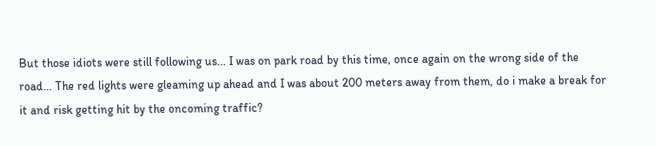But those idiots were still following us... I was on park road by this time, once again on the wrong side of the road... The red lights were gleaming up ahead and I was about 200 meters away from them, do i make a break for it and risk getting hit by the oncoming traffic?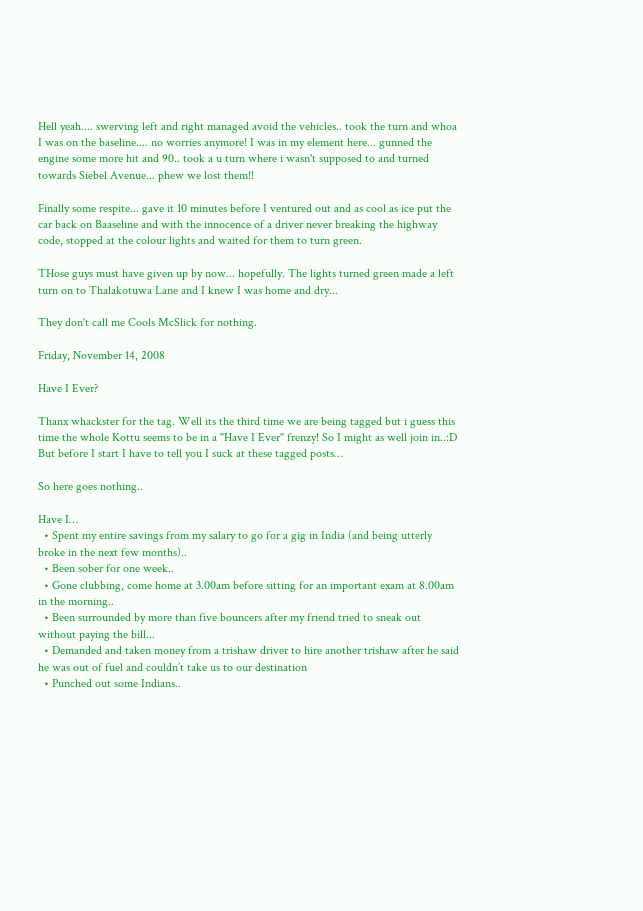Hell yeah.... swerving left and right managed avoid the vehicles.. took the turn and whoa I was on the baseline.... no worries anymore! I was in my element here... gunned the engine some more hit and 90.. took a u turn where i wasn't supposed to and turned towards Siebel Avenue... phew we lost them!!

Finally some respite... gave it 10 minutes before I ventured out and as cool as ice put the car back on Baaseline and with the innocence of a driver never breaking the highway code, stopped at the colour lights and waited for them to turn green.

THose guys must have given up by now... hopefully. The lights turned green made a left turn on to Thalakotuwa Lane and I knew I was home and dry...

They don't call me Cools McSlick for nothing.

Friday, November 14, 2008

Have I Ever?

Thanx whackster for the tag. Well its the third time we are being tagged but i guess this time the whole Kottu seems to be in a "Have I Ever" frenzy! So I might as well join in..:D But before I start I have to tell you I suck at these tagged posts…

So here goes nothing..

Have I…
  • Spent my entire savings from my salary to go for a gig in India (and being utterly broke in the next few months)..
  • Been sober for one week..
  • Gone clubbing, come home at 3.00am before sitting for an important exam at 8.00am in the morning..
  • Been surrounded by more than five bouncers after my friend tried to sneak out without paying the bill...
  • Demanded and taken money from a trishaw driver to hire another trishaw after he said he was out of fuel and couldn’t take us to our destination
  • Punched out some Indians..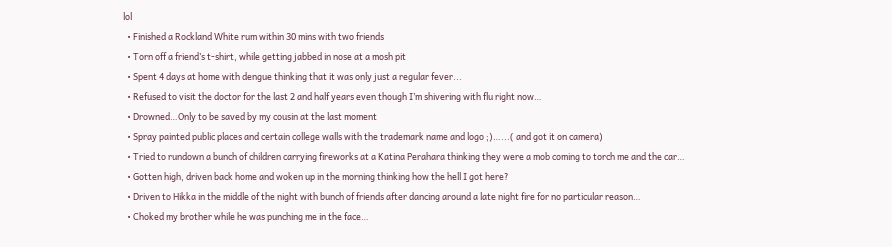lol
  • Finished a Rockland White rum within 30 mins with two friends
  • Torn off a friend’s t-shirt, while getting jabbed in nose at a mosh pit
  • Spent 4 days at home with dengue thinking that it was only just a regular fever...
  • Refused to visit the doctor for the last 2 and half years even though I’m shivering with flu right now…
  • Drowned…Only to be saved by my cousin at the last moment
  • Spray painted public places and certain college walls with the trademark name and logo ;)…...( and got it on camera)
  • Tried to rundown a bunch of children carrying fireworks at a Katina Perahara thinking they were a mob coming to torch me and the car…
  • Gotten high, driven back home and woken up in the morning thinking how the hell I got here?
  • Driven to Hikka in the middle of the night with bunch of friends after dancing around a late night fire for no particular reason…
  • Choked my brother while he was punching me in the face…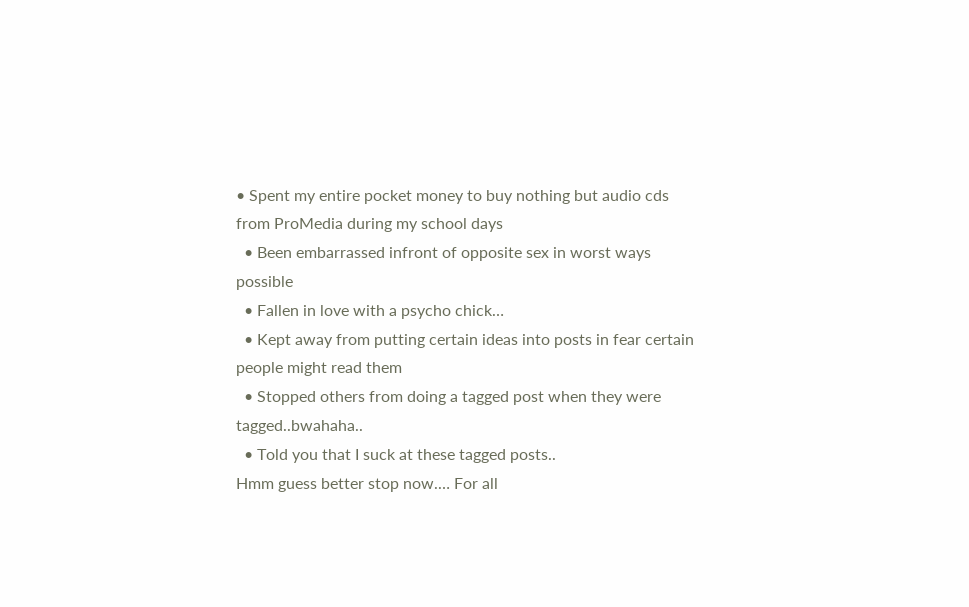• Spent my entire pocket money to buy nothing but audio cds from ProMedia during my school days
  • Been embarrassed infront of opposite sex in worst ways possible
  • Fallen in love with a psycho chick…
  • Kept away from putting certain ideas into posts in fear certain people might read them
  • Stopped others from doing a tagged post when they were tagged..bwahaha..
  • Told you that I suck at these tagged posts..
Hmm guess better stop now.… For all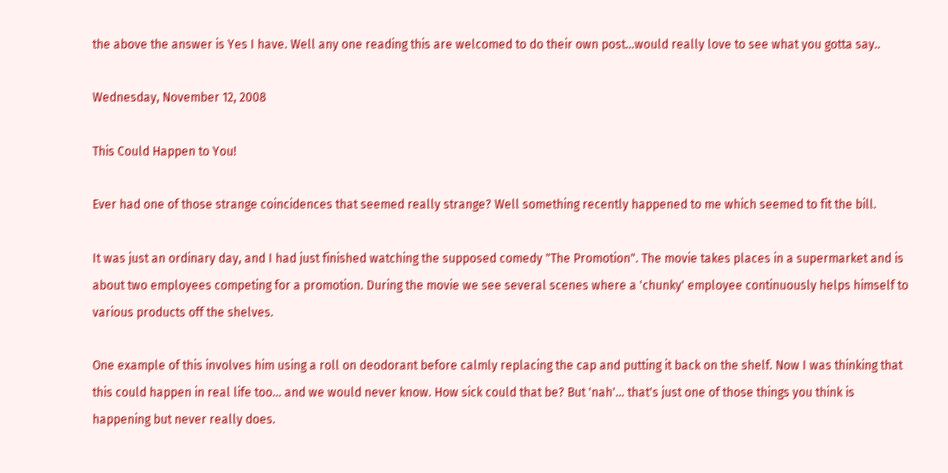the above the answer is Yes I have. Well any one reading this are welcomed to do their own post…would really love to see what you gotta say..

Wednesday, November 12, 2008

This Could Happen to You!

Ever had one of those strange coincidences that seemed really strange? Well something recently happened to me which seemed to fit the bill.

It was just an ordinary day, and I had just finished watching the supposed comedy "The Promotion". The movie takes places in a supermarket and is about two employees competing for a promotion. During the movie we see several scenes where a 'chunky' employee continuously helps himself to various products off the shelves.

One example of this involves him using a roll on deodorant before calmly replacing the cap and putting it back on the shelf. Now I was thinking that this could happen in real life too... and we would never know. How sick could that be? But 'nah'... that's just one of those things you think is happening but never really does.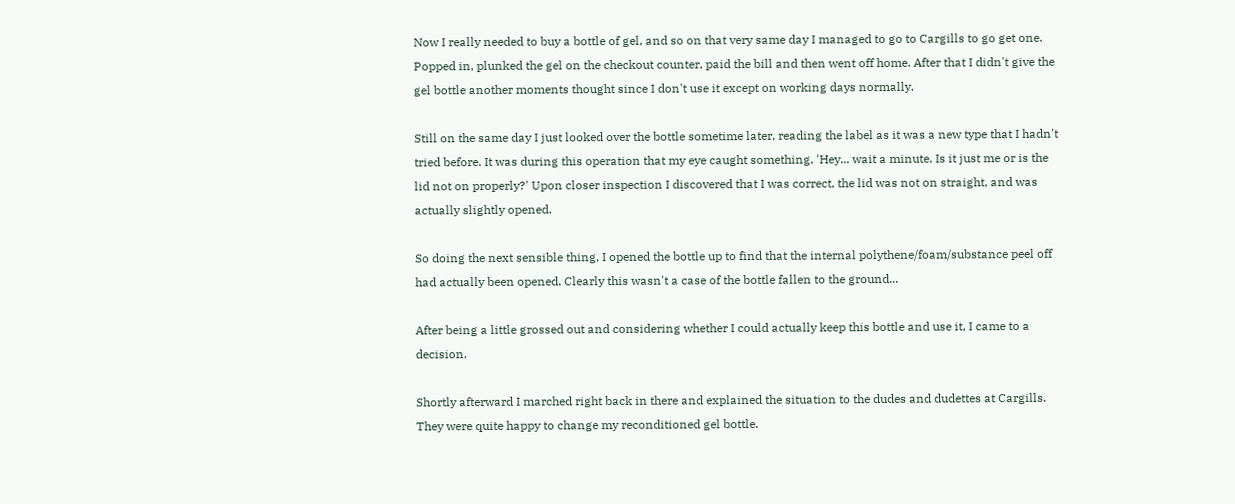Now I really needed to buy a bottle of gel, and so on that very same day I managed to go to Cargills to go get one. Popped in, plunked the gel on the checkout counter, paid the bill and then went off home. After that I didn't give the gel bottle another moments thought since I don't use it except on working days normally.

Still on the same day I just looked over the bottle sometime later, reading the label as it was a new type that I hadn't tried before. It was during this operation that my eye caught something. 'Hey... wait a minute. Is it just me or is the lid not on properly?' Upon closer inspection I discovered that I was correct, the lid was not on straight, and was actually slightly opened.

So doing the next sensible thing, I opened the bottle up to find that the internal polythene/foam/substance peel off had actually been opened. Clearly this wasn't a case of the bottle fallen to the ground...

After being a little grossed out and considering whether I could actually keep this bottle and use it, I came to a decision.

Shortly afterward I marched right back in there and explained the situation to the dudes and dudettes at Cargills. They were quite happy to change my reconditioned gel bottle.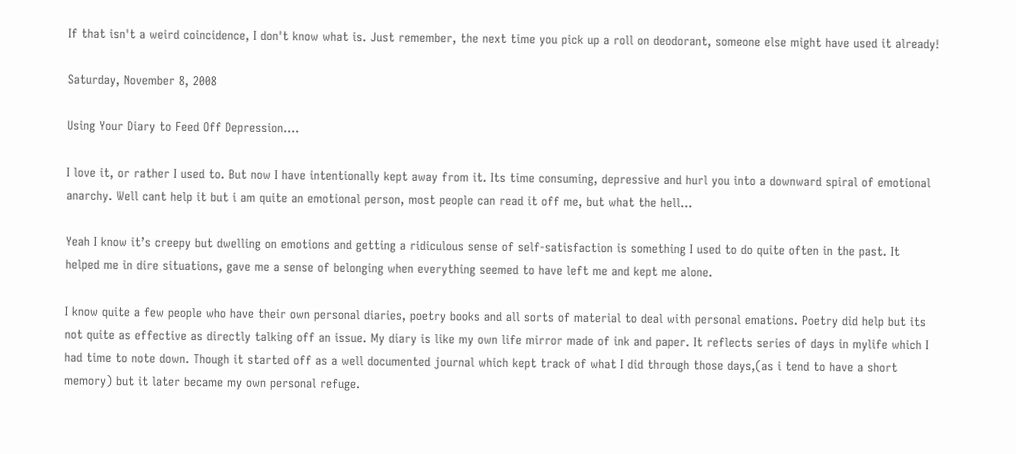If that isn't a weird coincidence, I don't know what is. Just remember, the next time you pick up a roll on deodorant, someone else might have used it already!

Saturday, November 8, 2008

Using Your Diary to Feed Off Depression….

I love it, or rather I used to. But now I have intentionally kept away from it. Its time consuming, depressive and hurl you into a downward spiral of emotional anarchy. Well cant help it but i am quite an emotional person, most people can read it off me, but what the hell...

Yeah I know it’s creepy but dwelling on emotions and getting a ridiculous sense of self-satisfaction is something I used to do quite often in the past. It helped me in dire situations, gave me a sense of belonging when everything seemed to have left me and kept me alone.

I know quite a few people who have their own personal diaries, poetry books and all sorts of material to deal with personal emations. Poetry did help but its not quite as effective as directly talking off an issue. My diary is like my own life mirror made of ink and paper. It reflects series of days in mylife which I had time to note down. Though it started off as a well documented journal which kept track of what I did through those days,(as i tend to have a short memory) but it later became my own personal refuge.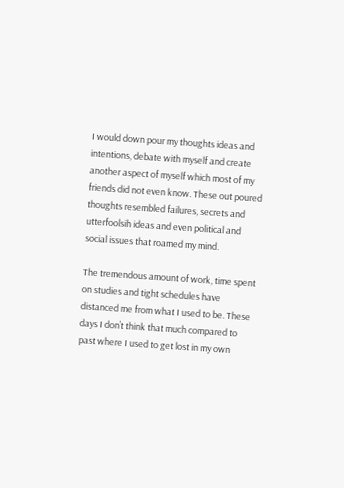I would down pour my thoughts ideas and intentions, debate with myself and create another aspect of myself which most of my friends did not even know. These out poured thoughts resembled failures, secrets and utterfoolsih ideas and even political and social issues that roamed my mind.

The tremendous amount of work, time spent on studies and tight schedules have distanced me from what I used to be. These days I don’t think that much compared to past where I used to get lost in my own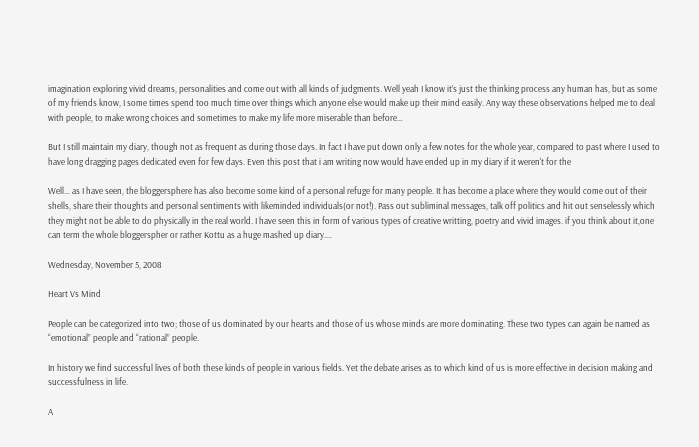imagination exploring vivid dreams, personalities and come out with all kinds of judgments. Well yeah I know it’s just the thinking process any human has, but as some of my friends know, I some times spend too much time over things which anyone else would make up their mind easily. Any way these observations helped me to deal with people, to make wrong choices and sometimes to make my life more miserable than before…

But I still maintain my diary, though not as frequent as during those days. In fact I have put down only a few notes for the whole year, compared to past where I used to have long dragging pages dedicated even for few days. Even this post that i am writing now would have ended up in my diary if it weren't for the

Well… as I have seen, the bloggersphere has also become some kind of a personal refuge for many people. It has become a place where they would come out of their shells, share their thoughts and personal sentiments with likeminded individuals(or not!). Pass out subliminal messages, talk off politics and hit out senselessly which they might not be able to do physically in the real world. I have seen this in form of various types of creative writting, poetry and vivid images. if you think about it,one can term the whole bloggerspher or rather Kottu as a huge mashed up diary....

Wednesday, November 5, 2008

Heart Vs Mind

People can be categorized into two; those of us dominated by our hearts and those of us whose minds are more dominating. These two types can again be named as “emotional” people and “rational” people.

In history we find successful lives of both these kinds of people in various fields. Yet the debate arises as to which kind of us is more effective in decision making and successfulness in life.

A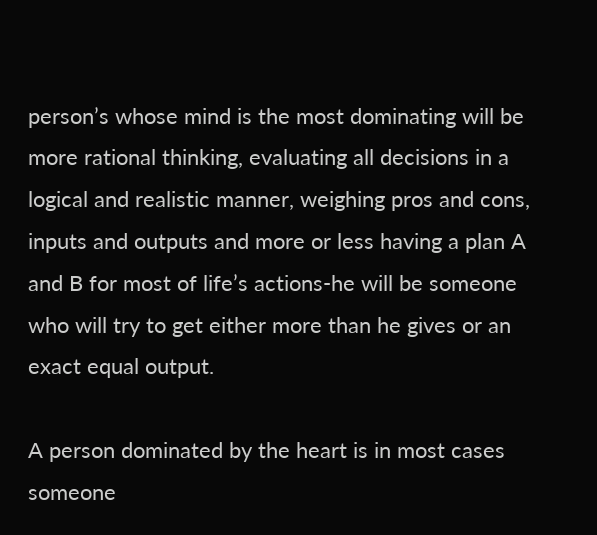person’s whose mind is the most dominating will be more rational thinking, evaluating all decisions in a logical and realistic manner, weighing pros and cons, inputs and outputs and more or less having a plan A and B for most of life’s actions-he will be someone who will try to get either more than he gives or an exact equal output.

A person dominated by the heart is in most cases someone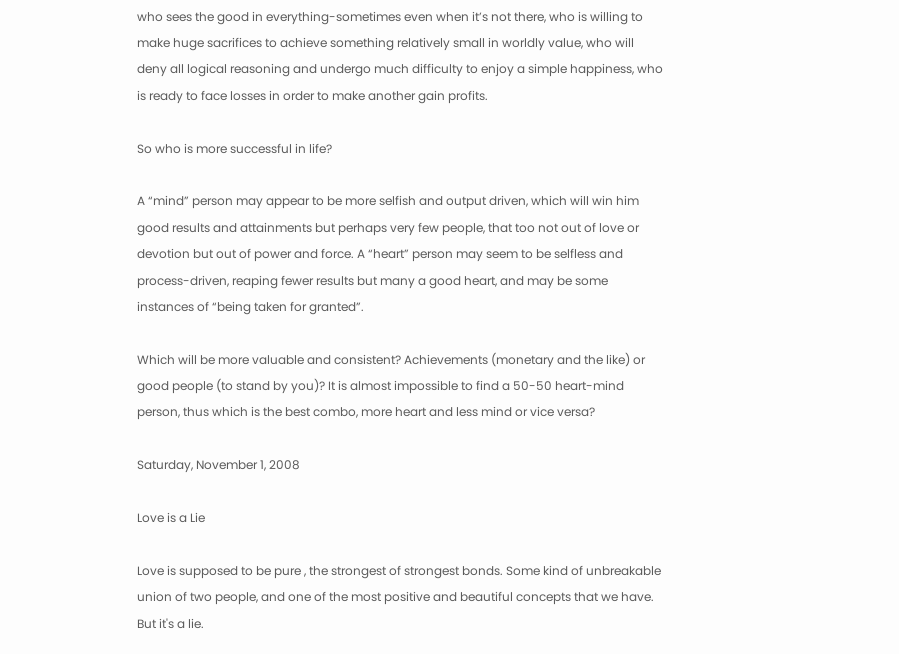who sees the good in everything-sometimes even when it’s not there, who is willing to make huge sacrifices to achieve something relatively small in worldly value, who will deny all logical reasoning and undergo much difficulty to enjoy a simple happiness, who is ready to face losses in order to make another gain profits.

So who is more successful in life?

A “mind” person may appear to be more selfish and output driven, which will win him good results and attainments but perhaps very few people, that too not out of love or devotion but out of power and force. A “heart” person may seem to be selfless and process-driven, reaping fewer results but many a good heart, and may be some instances of “being taken for granted”.

Which will be more valuable and consistent? Achievements (monetary and the like) or good people (to stand by you)? It is almost impossible to find a 50-50 heart-mind person, thus which is the best combo, more heart and less mind or vice versa?

Saturday, November 1, 2008

Love is a Lie

Love is supposed to be pure , the strongest of strongest bonds. Some kind of unbreakable union of two people, and one of the most positive and beautiful concepts that we have. But it's a lie.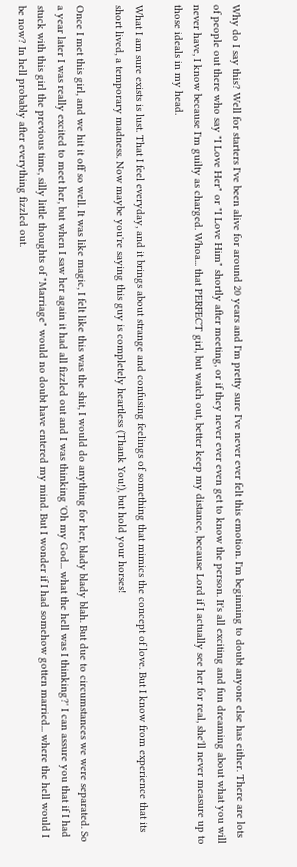Why do I say this? Well for starters I've been alive for around 20 years and I'm pretty sure I've never ever felt this emotion. I'm beginning to doubt anyone else has either. There are lots of people out there who say "I Love Her" or "I Love Him" shortly after meeting, or if they never ever even get to know the person. It's all exciting and fun dreaming about what you will never have, I know because I'm guilty as charged. Whoa... that PERFECT girl, but watch out, better keep my distance, because Lord if I actually see her for real, she'll never measure up to those ideals in my head.

What I am sure exists is lust. That I feel everyday, and it brings about strange and confusing feelings of something that mimics the concept of love. But I know from experience that its short lived, a temporary madness. Now maybe you're saying this guy is completely heartless (Thank You!), but hold your horses!

Once I met this girl, and we hit it off so well. It was like magic, I felt like this was the shit, I would do anything for her, blady blady blah. But due to circumstances we were separated. So a year later I was really excited to meet her, but when I saw her again it had all fizzled out and I was thinking 'Oh my God... what the hell was I thinking?' I can assure you that if I had stuck with this girl the previous time, silly little thoughts of "Marriage" would no doubt have entered my mind. But I wonder if I had somehow gotten married... where the hell would I be now? In hell probably after everything fizzled out.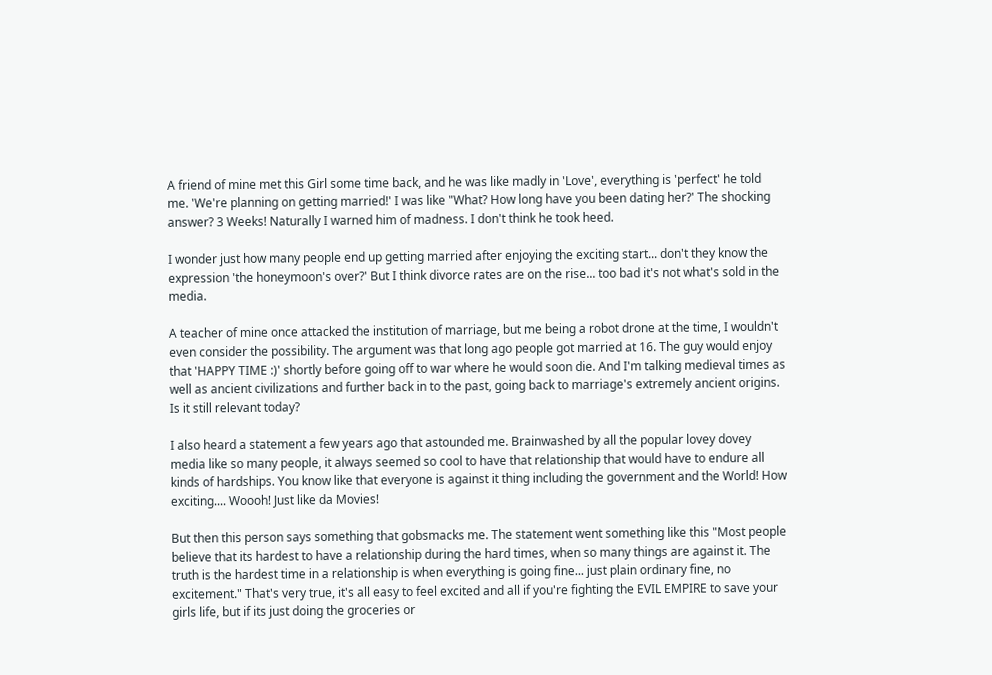A friend of mine met this Girl some time back, and he was like madly in 'Love', everything is 'perfect' he told me. 'We're planning on getting married!' I was like "What? How long have you been dating her?' The shocking answer? 3 Weeks! Naturally I warned him of madness. I don't think he took heed.

I wonder just how many people end up getting married after enjoying the exciting start... don't they know the expression 'the honeymoon's over?' But I think divorce rates are on the rise... too bad it's not what's sold in the media.

A teacher of mine once attacked the institution of marriage, but me being a robot drone at the time, I wouldn't even consider the possibility. The argument was that long ago people got married at 16. The guy would enjoy that 'HAPPY TIME :)' shortly before going off to war where he would soon die. And I'm talking medieval times as well as ancient civilizations and further back in to the past, going back to marriage's extremely ancient origins. Is it still relevant today?

I also heard a statement a few years ago that astounded me. Brainwashed by all the popular lovey dovey media like so many people, it always seemed so cool to have that relationship that would have to endure all kinds of hardships. You know like that everyone is against it thing including the government and the World! How exciting.... Woooh! Just like da Movies!

But then this person says something that gobsmacks me. The statement went something like this "Most people believe that its hardest to have a relationship during the hard times, when so many things are against it. The truth is the hardest time in a relationship is when everything is going fine... just plain ordinary fine, no excitement." That's very true, it's all easy to feel excited and all if you're fighting the EVIL EMPIRE to save your girls life, but if its just doing the groceries or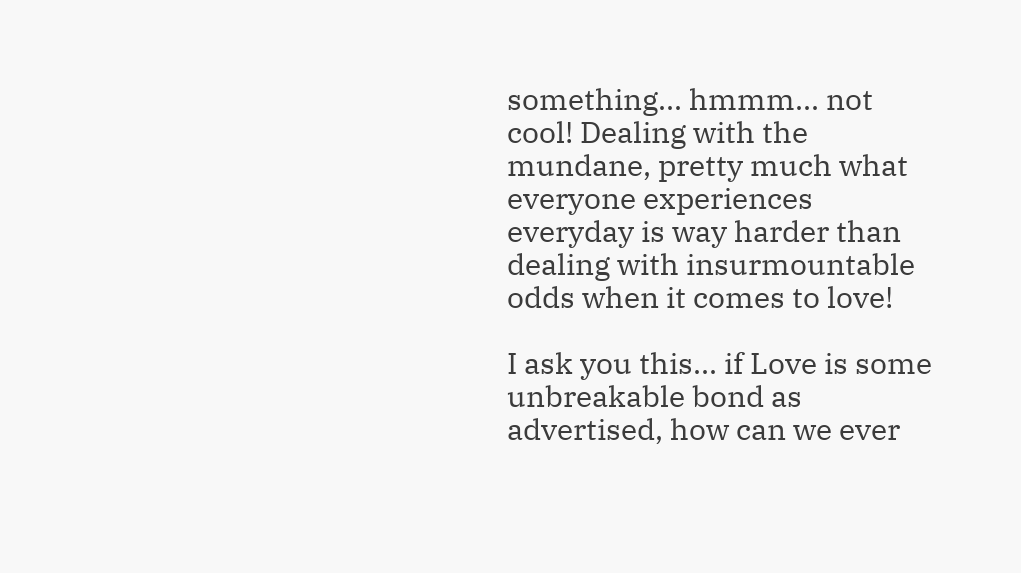something... hmmm... not cool! Dealing with the mundane, pretty much what everyone experiences everyday is way harder than dealing with insurmountable odds when it comes to love!

I ask you this... if Love is some unbreakable bond as advertised, how can we ever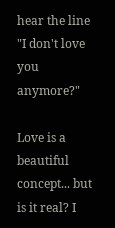hear the line "I don't love you anymore?"

Love is a beautiful concept... but is it real? I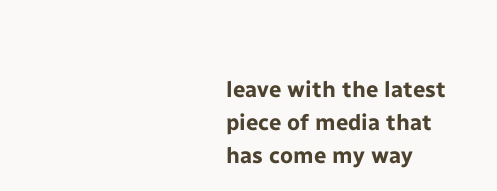leave with the latest piece of media that has come my way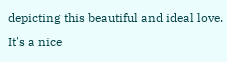depicting this beautiful and ideal love. It's a nice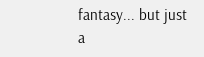fantasy... but just a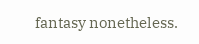fantasy nonetheless.